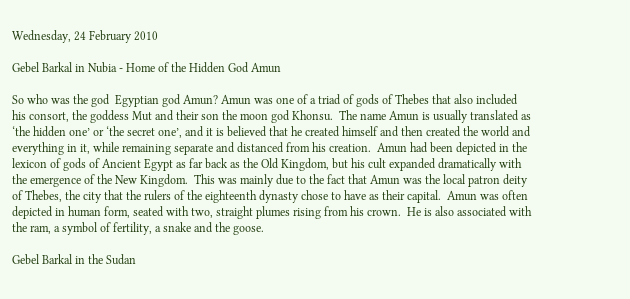Wednesday, 24 February 2010

Gebel Barkal in Nubia - Home of the Hidden God Amun

So who was the god  Egyptian god Amun? Amun was one of a triad of gods of Thebes that also included his consort, the goddess Mut and their son the moon god Khonsu.  The name Amun is usually translated as ‘the hidden one’ or ‘the secret one’, and it is believed that he created himself and then created the world and everything in it, while remaining separate and distanced from his creation.  Amun had been depicted in the lexicon of gods of Ancient Egypt as far back as the Old Kingdom, but his cult expanded dramatically with the emergence of the New Kingdom.  This was mainly due to the fact that Amun was the local patron deity of Thebes, the city that the rulers of the eighteenth dynasty chose to have as their capital.  Amun was often depicted in human form, seated with two, straight plumes rising from his crown.  He is also associated with the ram, a symbol of fertility, a snake and the goose.

Gebel Barkal in the Sudan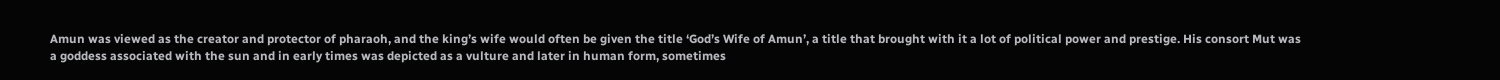Amun was viewed as the creator and protector of pharaoh, and the king’s wife would often be given the title ‘God’s Wife of Amun’, a title that brought with it a lot of political power and prestige. His consort Mut was a goddess associated with the sun and in early times was depicted as a vulture and later in human form, sometimes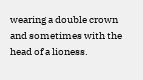wearing a double crown and sometimes with the head of a lioness.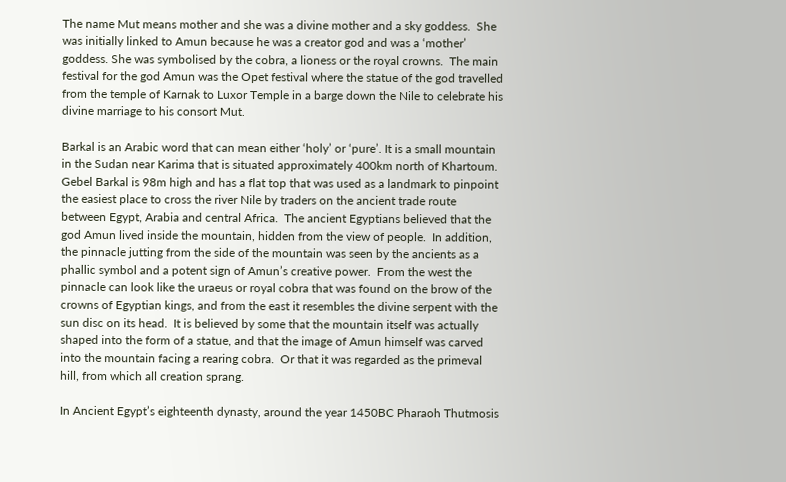The name Mut means mother and she was a divine mother and a sky goddess.  She was initially linked to Amun because he was a creator god and was a ‘mother’ goddess. She was symbolised by the cobra, a lioness or the royal crowns.  The main festival for the god Amun was the Opet festival where the statue of the god travelled from the temple of Karnak to Luxor Temple in a barge down the Nile to celebrate his divine marriage to his consort Mut.

Barkal is an Arabic word that can mean either ‘holy’ or ‘pure’. It is a small mountain in the Sudan near Karima that is situated approximately 400km north of Khartoum.  Gebel Barkal is 98m high and has a flat top that was used as a landmark to pinpoint the easiest place to cross the river Nile by traders on the ancient trade route between Egypt, Arabia and central Africa.  The ancient Egyptians believed that the god Amun lived inside the mountain, hidden from the view of people.  In addition, the pinnacle jutting from the side of the mountain was seen by the ancients as a phallic symbol and a potent sign of Amun’s creative power.  From the west the pinnacle can look like the uraeus or royal cobra that was found on the brow of the crowns of Egyptian kings, and from the east it resembles the divine serpent with the sun disc on its head.  It is believed by some that the mountain itself was actually shaped into the form of a statue, and that the image of Amun himself was carved into the mountain facing a rearing cobra.  Or that it was regarded as the primeval hill, from which all creation sprang.

In Ancient Egypt’s eighteenth dynasty, around the year 1450BC Pharaoh Thutmosis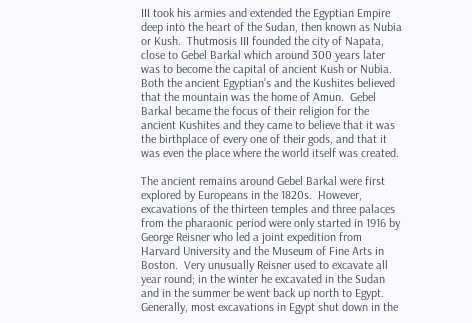III took his armies and extended the Egyptian Empire deep into the heart of the Sudan, then known as Nubia or Kush.  Thutmosis III founded the city of Napata, close to Gebel Barkal which around 300 years later was to become the capital of ancient Kush or Nubia. Both the ancient Egyptian’s and the Kushites believed that the mountain was the home of Amun.  Gebel Barkal became the focus of their religion for the ancient Kushites and they came to believe that it was the birthplace of every one of their gods, and that it was even the place where the world itself was created.

The ancient remains around Gebel Barkal were first explored by Europeans in the 1820s.  However, excavations of the thirteen temples and three palaces from the pharaonic period were only started in 1916 by George Reisner who led a joint expedition from Harvard University and the Museum of Fine Arts in Boston.  Very unusually Reisner used to excavate all year round; in the winter he excavated in the Sudan and in the summer be went back up north to Egypt. Generally, most excavations in Egypt shut down in the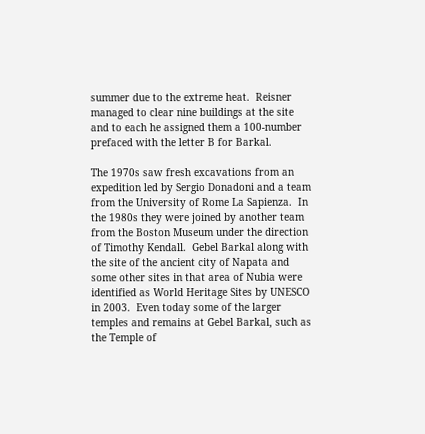summer due to the extreme heat.  Reisner managed to clear nine buildings at the site and to each he assigned them a 100-number prefaced with the letter B for Barkal.

The 1970s saw fresh excavations from an expedition led by Sergio Donadoni and a team from the University of Rome La Sapienza.  In the 1980s they were joined by another team from the Boston Museum under the direction of Timothy Kendall.  Gebel Barkal along with the site of the ancient city of Napata and some other sites in that area of Nubia were identified as World Heritage Sites by UNESCO in 2003.  Even today some of the larger temples and remains at Gebel Barkal, such as the Temple of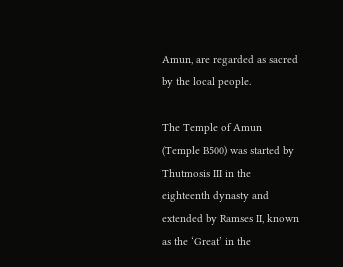Amun, are regarded as sacred by the local people.

The Temple of Amun (Temple B500) was started by Thutmosis III in the eighteenth dynasty and extended by Ramses II, known as the ‘Great’ in the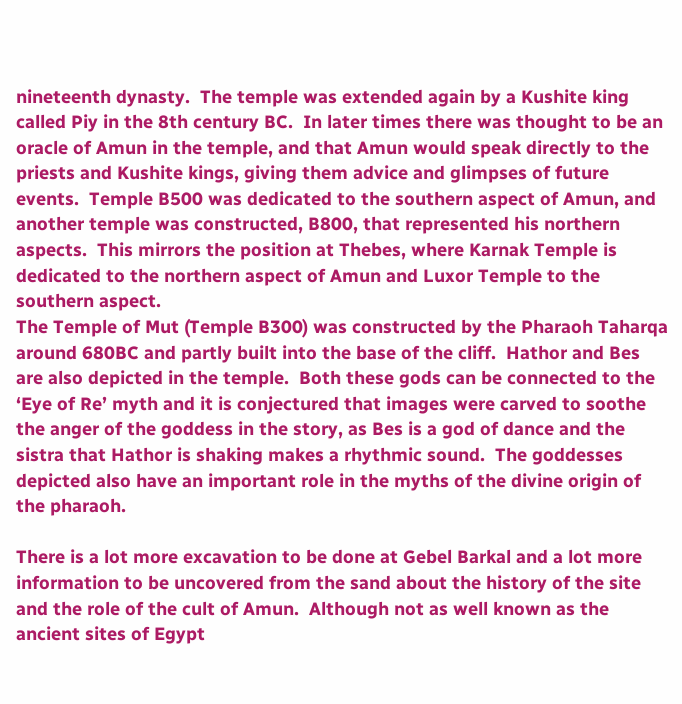nineteenth dynasty.  The temple was extended again by a Kushite king called Piy in the 8th century BC.  In later times there was thought to be an oracle of Amun in the temple, and that Amun would speak directly to the priests and Kushite kings, giving them advice and glimpses of future events.  Temple B500 was dedicated to the southern aspect of Amun, and another temple was constructed, B800, that represented his northern aspects.  This mirrors the position at Thebes, where Karnak Temple is dedicated to the northern aspect of Amun and Luxor Temple to the southern aspect.
The Temple of Mut (Temple B300) was constructed by the Pharaoh Taharqa around 680BC and partly built into the base of the cliff.  Hathor and Bes are also depicted in the temple.  Both these gods can be connected to the ‘Eye of Re’ myth and it is conjectured that images were carved to soothe the anger of the goddess in the story, as Bes is a god of dance and the sistra that Hathor is shaking makes a rhythmic sound.  The goddesses depicted also have an important role in the myths of the divine origin of the pharaoh.

There is a lot more excavation to be done at Gebel Barkal and a lot more information to be uncovered from the sand about the history of the site and the role of the cult of Amun.  Although not as well known as the ancient sites of Egypt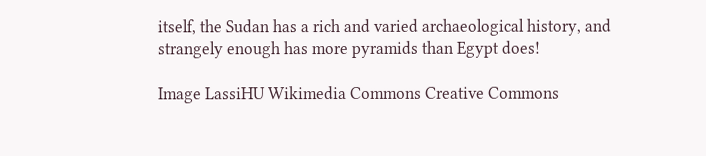itself, the Sudan has a rich and varied archaeological history, and strangely enough has more pyramids than Egypt does!

Image LassiHU Wikimedia Commons Creative Commons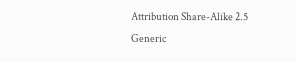Attribution Share-Alike 2.5 Generic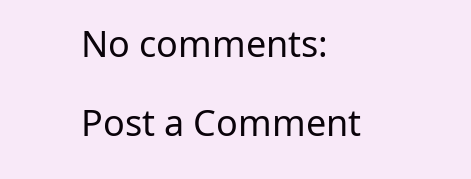No comments:

Post a Comment